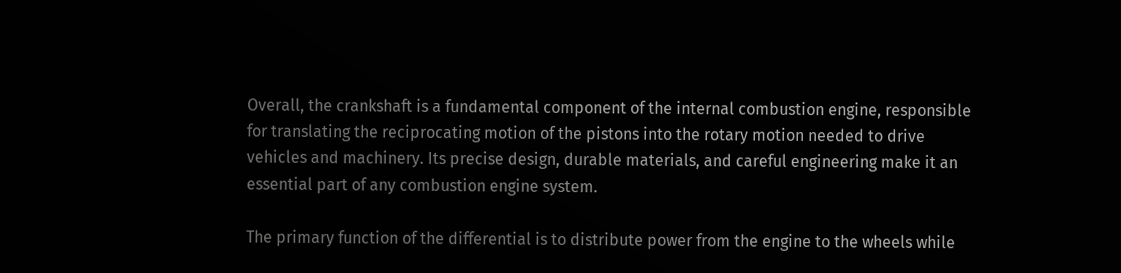Overall, the crankshaft is a fundamental component of the internal combustion engine, responsible for translating the reciprocating motion of the pistons into the rotary motion needed to drive vehicles and machinery. Its precise design, durable materials, and careful engineering make it an essential part of any combustion engine system.

The primary function of the differential is to distribute power from the engine to the wheels while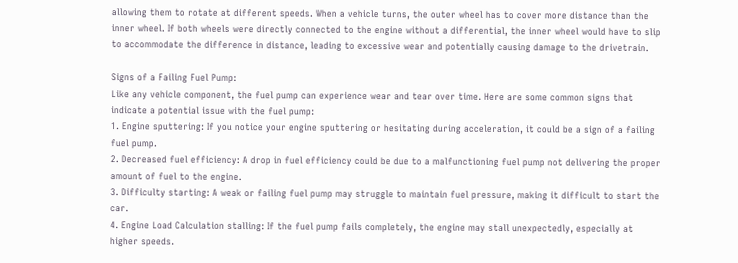allowing them to rotate at different speeds. When a vehicle turns, the outer wheel has to cover more distance than the inner wheel. If both wheels were directly connected to the engine without a differential, the inner wheel would have to slip to accommodate the difference in distance, leading to excessive wear and potentially causing damage to the drivetrain.

Signs of a Failing Fuel Pump:
Like any vehicle component, the fuel pump can experience wear and tear over time. Here are some common signs that indicate a potential issue with the fuel pump:
1. Engine sputtering: If you notice your engine sputtering or hesitating during acceleration, it could be a sign of a failing fuel pump.
2. Decreased fuel efficiency: A drop in fuel efficiency could be due to a malfunctioning fuel pump not delivering the proper amount of fuel to the engine.
3. Difficulty starting: A weak or failing fuel pump may struggle to maintain fuel pressure, making it difficult to start the car.
4. Engine Load Calculation stalling: If the fuel pump fails completely, the engine may stall unexpectedly, especially at higher speeds.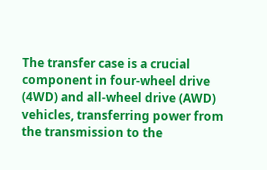The transfer case is a crucial component in four-wheel drive (4WD) and all-wheel drive (AWD) vehicles, transferring power from the transmission to the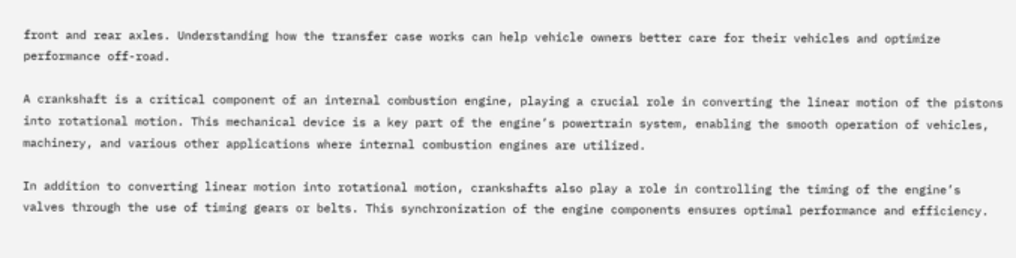front and rear axles. Understanding how the transfer case works can help vehicle owners better care for their vehicles and optimize performance off-road.

A crankshaft is a critical component of an internal combustion engine, playing a crucial role in converting the linear motion of the pistons into rotational motion. This mechanical device is a key part of the engine’s powertrain system, enabling the smooth operation of vehicles, machinery, and various other applications where internal combustion engines are utilized.

In addition to converting linear motion into rotational motion, crankshafts also play a role in controlling the timing of the engine’s valves through the use of timing gears or belts. This synchronization of the engine components ensures optimal performance and efficiency.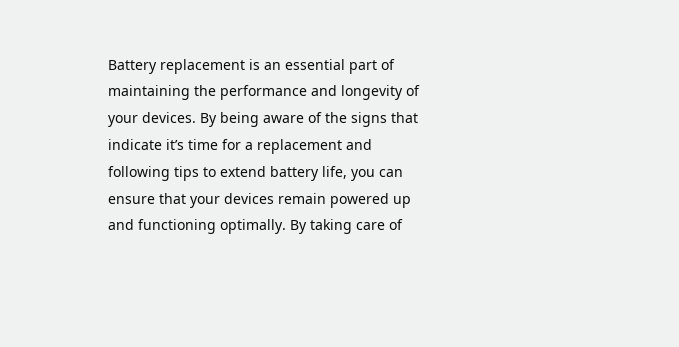Battery replacement is an essential part of maintaining the performance and longevity of your devices. By being aware of the signs that indicate it’s time for a replacement and following tips to extend battery life, you can ensure that your devices remain powered up and functioning optimally. By taking care of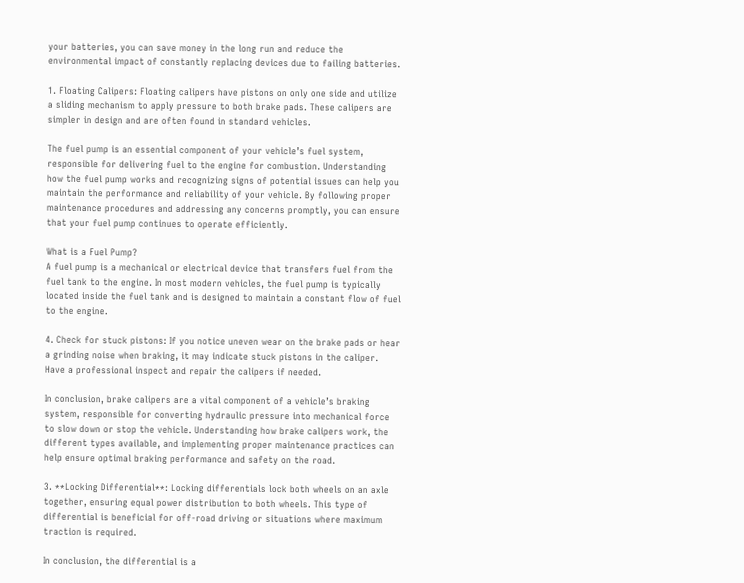your batteries, you can save money in the long run and reduce the environmental impact of constantly replacing devices due to failing batteries.

1. Floating Calipers: Floating calipers have pistons on only one side and utilize a sliding mechanism to apply pressure to both brake pads. These calipers are simpler in design and are often found in standard vehicles.

The fuel pump is an essential component of your vehicle’s fuel system, responsible for delivering fuel to the engine for combustion. Understanding how the fuel pump works and recognizing signs of potential issues can help you maintain the performance and reliability of your vehicle. By following proper maintenance procedures and addressing any concerns promptly, you can ensure that your fuel pump continues to operate efficiently.

What is a Fuel Pump?
A fuel pump is a mechanical or electrical device that transfers fuel from the fuel tank to the engine. In most modern vehicles, the fuel pump is typically located inside the fuel tank and is designed to maintain a constant flow of fuel to the engine.

4. Check for stuck pistons: If you notice uneven wear on the brake pads or hear a grinding noise when braking, it may indicate stuck pistons in the caliper. Have a professional inspect and repair the calipers if needed.

In conclusion, brake calipers are a vital component of a vehicle’s braking system, responsible for converting hydraulic pressure into mechanical force to slow down or stop the vehicle. Understanding how brake calipers work, the different types available, and implementing proper maintenance practices can help ensure optimal braking performance and safety on the road.

3. **Locking Differential**: Locking differentials lock both wheels on an axle together, ensuring equal power distribution to both wheels. This type of differential is beneficial for off-road driving or situations where maximum traction is required.

In conclusion, the differential is a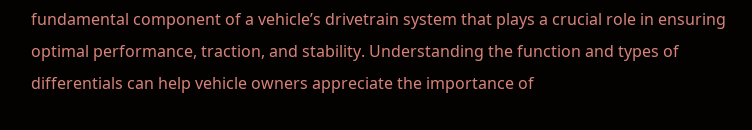fundamental component of a vehicle’s drivetrain system that plays a crucial role in ensuring optimal performance, traction, and stability. Understanding the function and types of differentials can help vehicle owners appreciate the importance of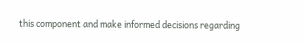this component and make informed decisions regarding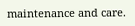maintenance and care.